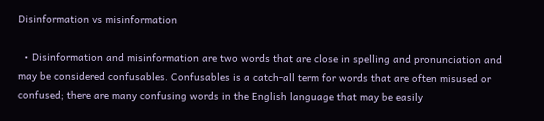Disinformation vs misinformation

  • Disinformation and misinformation are two words that are close in spelling and pronunciation and may be considered confusables. Confusables is a catch-all term for words that are often misused or confused; there are many confusing words in the English language that may be easily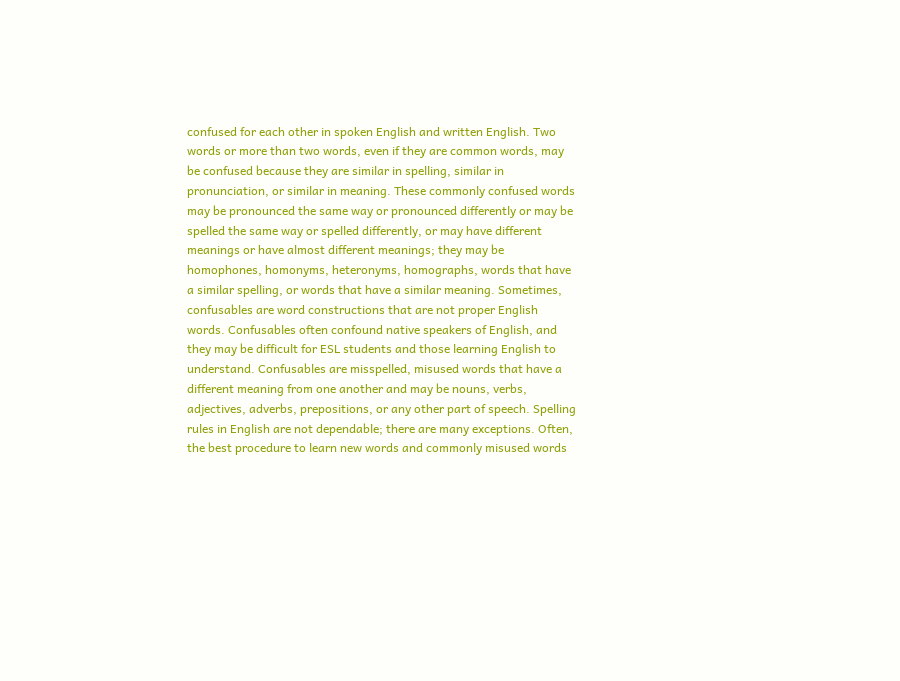confused for each other in spoken English and written English. Two words or more than two words, even if they are common words, may be confused because they are similar in spelling, similar in pronunciation, or similar in meaning. These commonly confused words may be pronounced the same way or pronounced differently or may be spelled the same way or spelled differently, or may have different meanings or have almost different meanings; they may be homophones, homonyms, heteronyms, homographs, words that have a similar spelling, or words that have a similar meaning. Sometimes, confusables are word constructions that are not proper English words. Confusables often confound native speakers of English, and they may be difficult for ESL students and those learning English to understand. Confusables are misspelled, misused words that have a different meaning from one another and may be nouns, verbs, adjectives, adverbs, prepositions, or any other part of speech. Spelling rules in English are not dependable; there are many exceptions. Often, the best procedure to learn new words and commonly misused words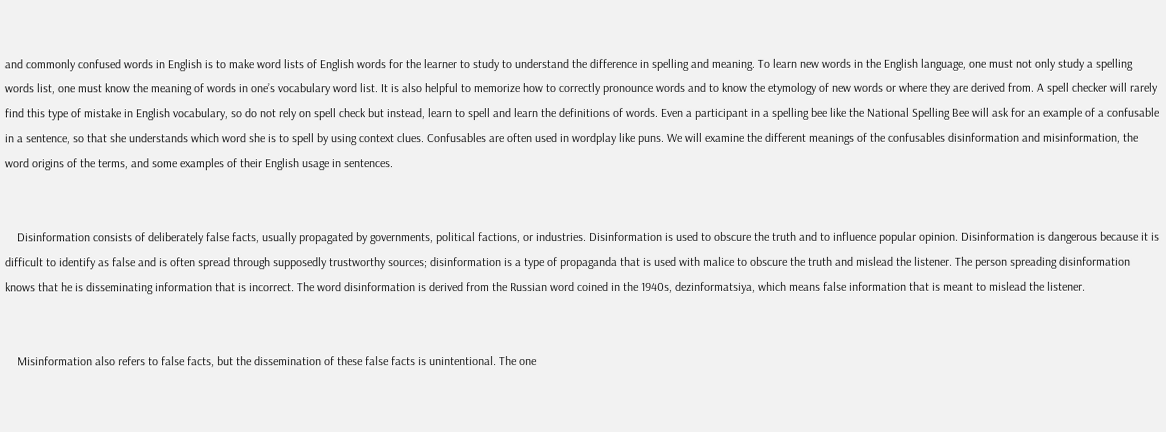and commonly confused words in English is to make word lists of English words for the learner to study to understand the difference in spelling and meaning. To learn new words in the English language, one must not only study a spelling words list, one must know the meaning of words in one’s vocabulary word list. It is also helpful to memorize how to correctly pronounce words and to know the etymology of new words or where they are derived from. A spell checker will rarely find this type of mistake in English vocabulary, so do not rely on spell check but instead, learn to spell and learn the definitions of words. Even a participant in a spelling bee like the National Spelling Bee will ask for an example of a confusable in a sentence, so that she understands which word she is to spell by using context clues. Confusables are often used in wordplay like puns. We will examine the different meanings of the confusables disinformation and misinformation, the word origins of the terms, and some examples of their English usage in sentences.


    Disinformation consists of deliberately false facts, usually propagated by governments, political factions, or industries. Disinformation is used to obscure the truth and to influence popular opinion. Disinformation is dangerous because it is difficult to identify as false and is often spread through supposedly trustworthy sources; disinformation is a type of propaganda that is used with malice to obscure the truth and mislead the listener. The person spreading disinformation knows that he is disseminating information that is incorrect. The word disinformation is derived from the Russian word coined in the 1940s, dezinformatsiya, which means false information that is meant to mislead the listener.


    Misinformation also refers to false facts, but the dissemination of these false facts is unintentional. The one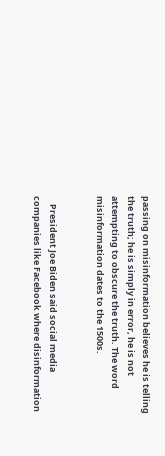passing on misinformation believes he is telling the truth; he is simply in error, he is not attempting to obscure the truth. The word misinformation dates to the 1500s.


    President Joe Biden said social media companies like Facebook where disinformation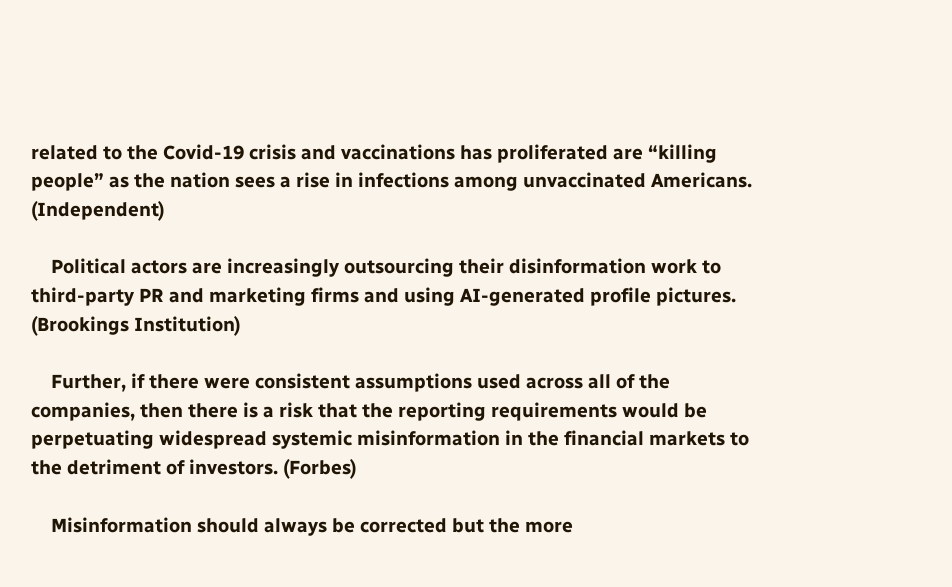related to the Covid-19 crisis and vaccinations has proliferated are “killing people” as the nation sees a rise in infections among unvaccinated Americans. (Independent)

    Political actors are increasingly outsourcing their disinformation work to third-party PR and marketing firms and using AI-generated profile pictures. (Brookings Institution)

    Further, if there were consistent assumptions used across all of the companies, then there is a risk that the reporting requirements would be perpetuating widespread systemic misinformation in the financial markets to the detriment of investors. (Forbes)

    Misinformation should always be corrected but the more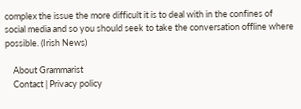complex the issue the more difficult it is to deal with in the confines of social media and so you should seek to take the conversation offline where possible. (Irish News)

    About Grammarist
    Contact | Privacy policy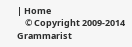| Home
    © Copyright 2009-2014 Grammarist